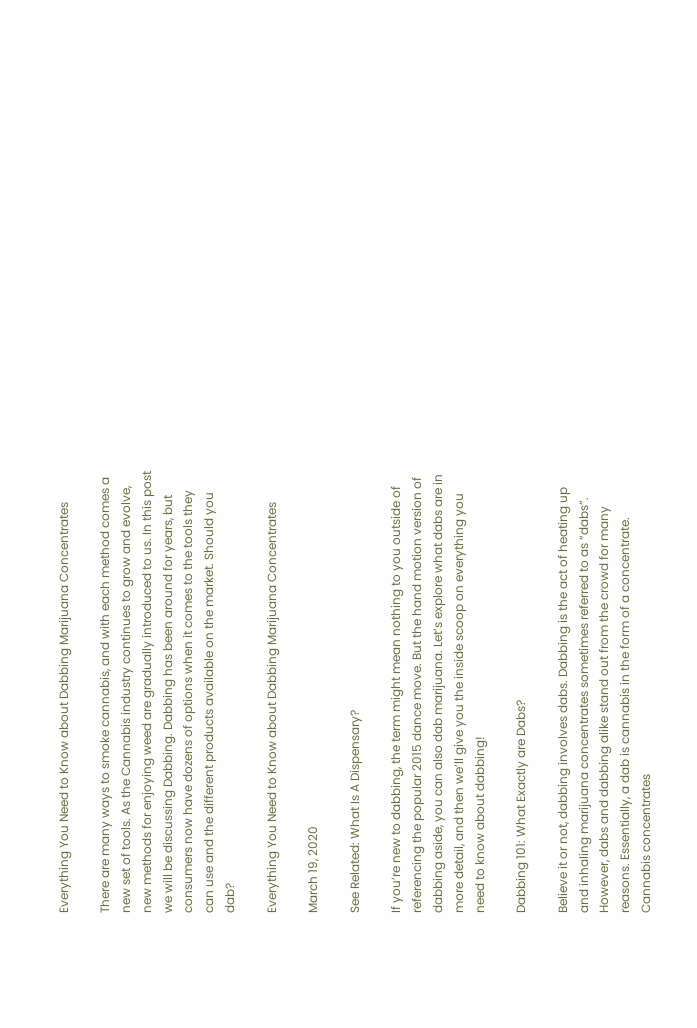Everything You Need to Know about Dabbing Marijuana Concentrates

There are many ways to smoke cannabis, and with each method comes a new set of tools. As the Cannabis industry continues to grow and evolve, new methods for enjoying weed are gradually introduced to us. In this post we will be discussing Dabbing. Dabbing has been around for years, but consumers now have dozens of options when it comes to the tools they can use and the different products available on the market. Should you dab?

Everything You Need to Know about Dabbing Marijuana Concentrates

March 19, 2020

See Related: What Is A Dispensary?

If you’re new to dabbing, the term might mean nothing to you outside of referencing the popular 2015 dance move. But the hand motion version of dabbing aside, you can also dab marijuana. Let’s explore what dabs are in more detail, and then we’ll give you the inside scoop on everything you need to know about dabbing!

Dabbing 101: What Exactly are Dabs?

Believe it or not, dabbing involves dabs. Dabbing is the act of heating up and inhaling marijuana concentrates sometimes referred to as “dabs”. However, dabs and dabbing alike stand out from the crowd for many reasons. Essentially, a dab is cannabis in the form of a concentrate. Cannabis concentrates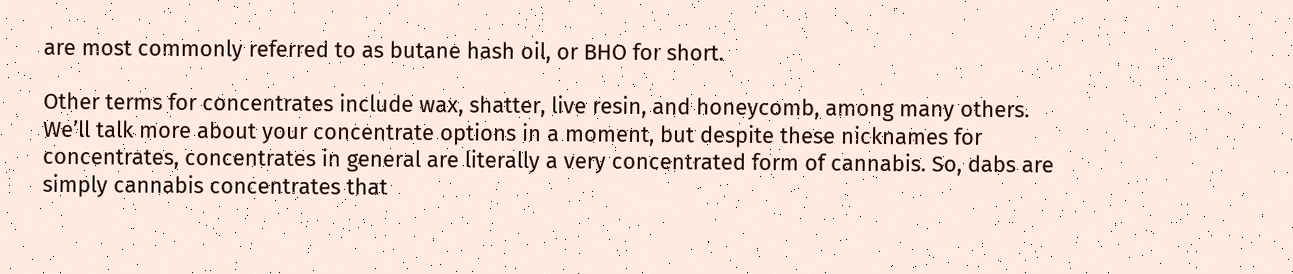are most commonly referred to as butane hash oil, or BHO for short.

Other terms for concentrates include wax, shatter, live resin, and honeycomb, among many others. We’ll talk more about your concentrate options in a moment, but despite these nicknames for concentrates, concentrates in general are literally a very concentrated form of cannabis. So, dabs are simply cannabis concentrates that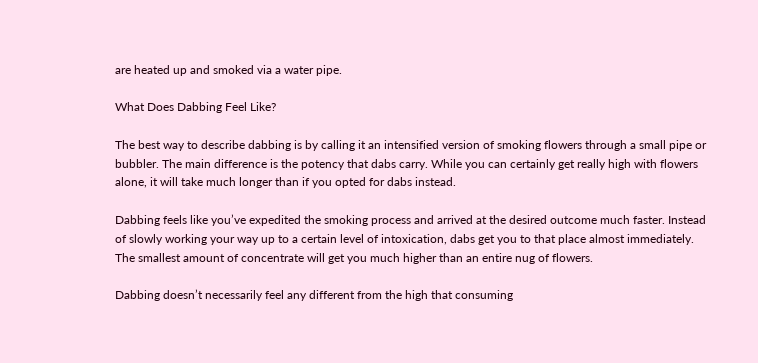are heated up and smoked via a water pipe.

What Does Dabbing Feel Like?

The best way to describe dabbing is by calling it an intensified version of smoking flowers through a small pipe or bubbler. The main difference is the potency that dabs carry. While you can certainly get really high with flowers alone, it will take much longer than if you opted for dabs instead.

Dabbing feels like you’ve expedited the smoking process and arrived at the desired outcome much faster. Instead of slowly working your way up to a certain level of intoxication, dabs get you to that place almost immediately. The smallest amount of concentrate will get you much higher than an entire nug of flowers.

Dabbing doesn’t necessarily feel any different from the high that consuming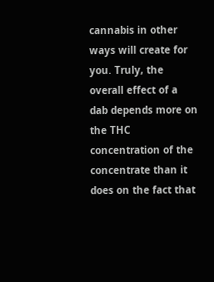cannabis in other ways will create for you. Truly, the overall effect of a dab depends more on the THC concentration of the concentrate than it does on the fact that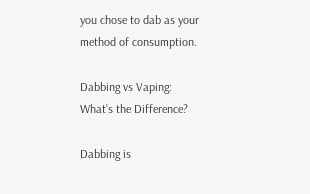you chose to dab as your method of consumption.

Dabbing vs Vaping: What’s the Difference?

Dabbing is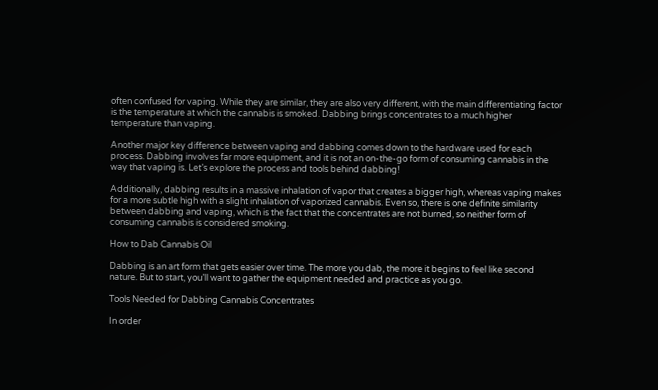often confused for vaping. While they are similar, they are also very different, with the main differentiating factor is the temperature at which the cannabis is smoked. Dabbing brings concentrates to a much higher temperature than vaping.

Another major key difference between vaping and dabbing comes down to the hardware used for each process. Dabbing involves far more equipment, and it is not an on-the-go form of consuming cannabis in the way that vaping is. Let’s explore the process and tools behind dabbing!

Additionally, dabbing results in a massive inhalation of vapor that creates a bigger high, whereas vaping makes for a more subtle high with a slight inhalation of vaporized cannabis. Even so, there is one definite similarity between dabbing and vaping, which is the fact that the concentrates are not burned, so neither form of consuming cannabis is considered smoking.

How to Dab Cannabis Oil

Dabbing is an art form that gets easier over time. The more you dab, the more it begins to feel like second nature. But to start, you’ll want to gather the equipment needed and practice as you go.

Tools Needed for Dabbing Cannabis Concentrates

In order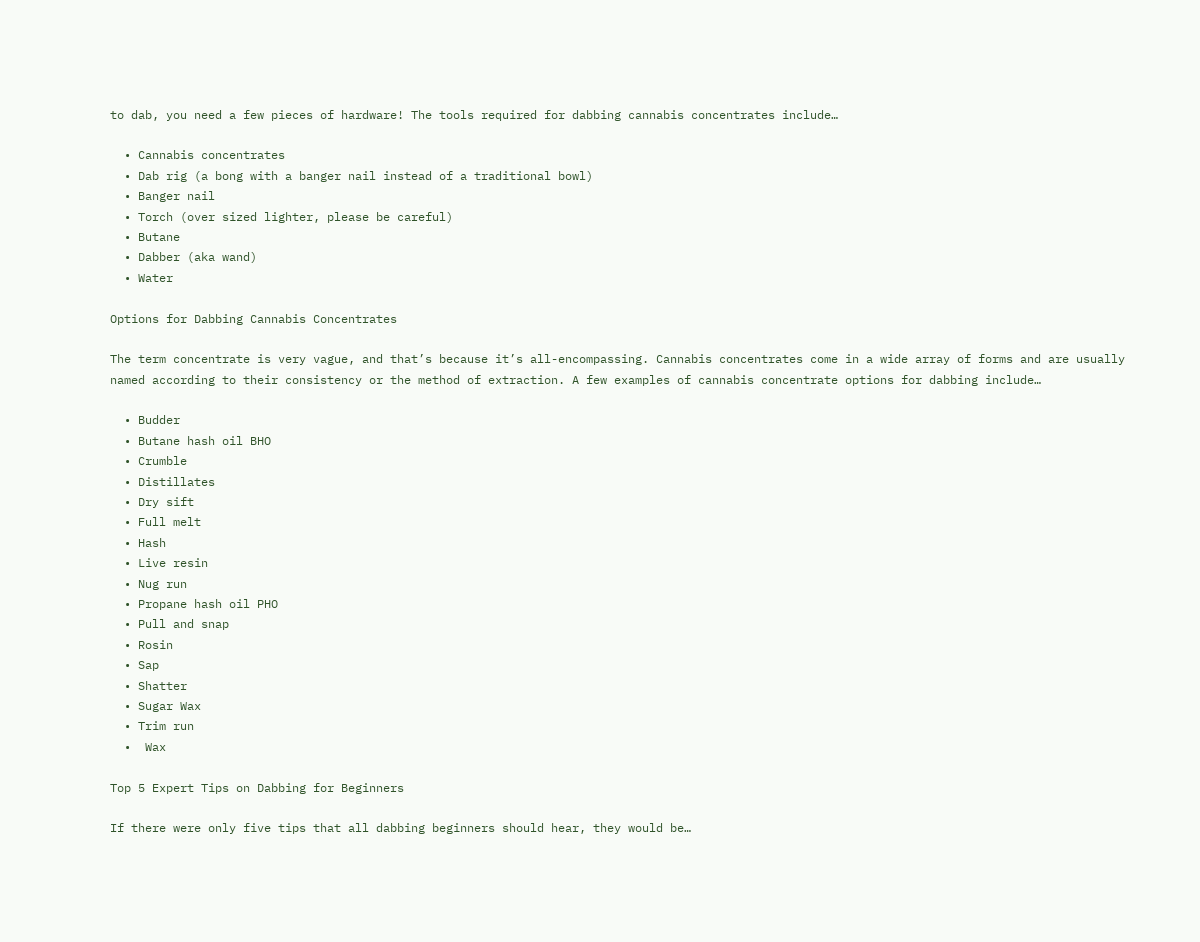to dab, you need a few pieces of hardware! The tools required for dabbing cannabis concentrates include…

  • Cannabis concentrates
  • Dab rig (a bong with a banger nail instead of a traditional bowl)
  • Banger nail
  • Torch (over sized lighter, please be careful)
  • Butane
  • Dabber (aka wand)
  • Water

Options for Dabbing Cannabis Concentrates

The term concentrate is very vague, and that’s because it’s all-encompassing. Cannabis concentrates come in a wide array of forms and are usually named according to their consistency or the method of extraction. A few examples of cannabis concentrate options for dabbing include…

  • Budder
  • Butane hash oil BHO
  • Crumble
  • Distillates
  • Dry sift
  • Full melt
  • Hash
  • Live resin
  • Nug run
  • Propane hash oil PHO
  • Pull and snap
  • Rosin
  • Sap
  • Shatter
  • Sugar Wax
  • Trim run
  •  Wax

Top 5 Expert Tips on Dabbing for Beginners

If there were only five tips that all dabbing beginners should hear, they would be…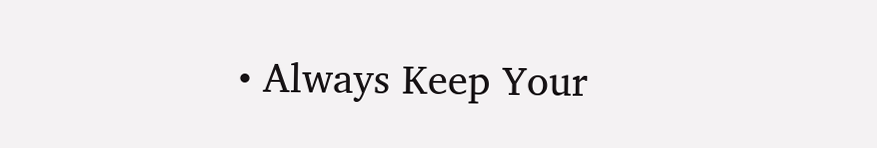• Always Keep Your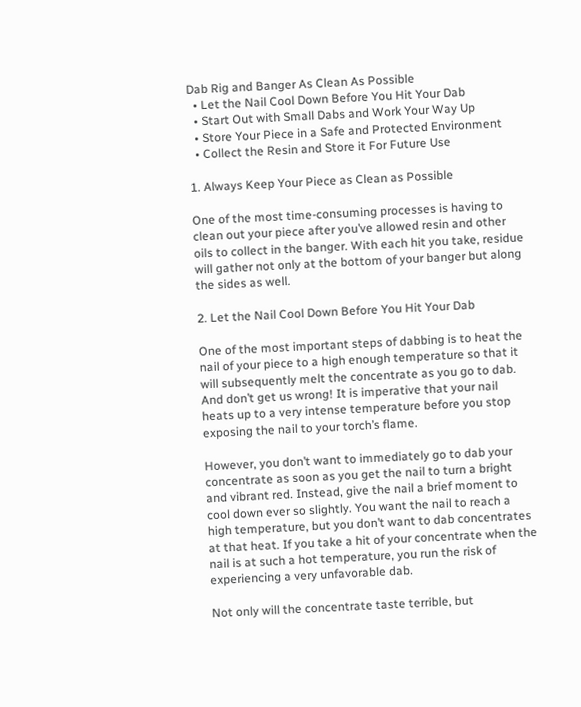Dab Rig and Banger As Clean As Possible
  • Let the Nail Cool Down Before You Hit Your Dab
  • Start Out with Small Dabs and Work Your Way Up
  • Store Your Piece in a Safe and Protected Environment
  • Collect the Resin and Store it For Future Use

1. Always Keep Your Piece as Clean as Possible

One of the most time-consuming processes is having to clean out your piece after you’ve allowed resin and other oils to collect in the banger. With each hit you take, residue will gather not only at the bottom of your banger but along the sides as well.

2. Let the Nail Cool Down Before You Hit Your Dab

One of the most important steps of dabbing is to heat the nail of your piece to a high enough temperature so that it will subsequently melt the concentrate as you go to dab. And don’t get us wrong! It is imperative that your nail heats up to a very intense temperature before you stop exposing the nail to your torch’s flame.

However, you don’t want to immediately go to dab your concentrate as soon as you get the nail to turn a bright and vibrant red. Instead, give the nail a brief moment to cool down ever so slightly. You want the nail to reach a high temperature, but you don’t want to dab concentrates at that heat. If you take a hit of your concentrate when the nail is at such a hot temperature, you run the risk of experiencing a very unfavorable dab.

Not only will the concentrate taste terrible, but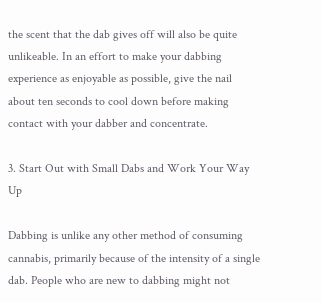the scent that the dab gives off will also be quite unlikeable. In an effort to make your dabbing experience as enjoyable as possible, give the nail about ten seconds to cool down before making contact with your dabber and concentrate.

3. Start Out with Small Dabs and Work Your Way Up

Dabbing is unlike any other method of consuming cannabis, primarily because of the intensity of a single dab. People who are new to dabbing might not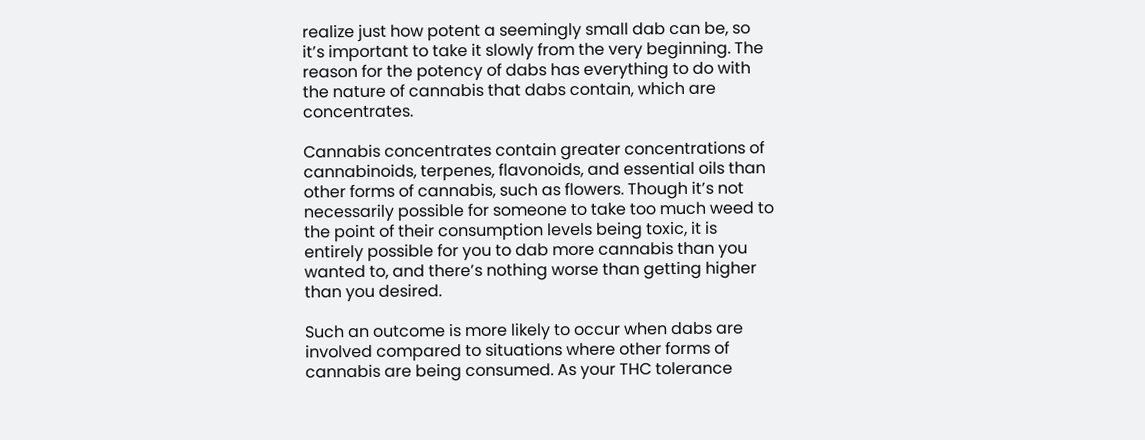realize just how potent a seemingly small dab can be, so it’s important to take it slowly from the very beginning. The reason for the potency of dabs has everything to do with the nature of cannabis that dabs contain, which are concentrates.

Cannabis concentrates contain greater concentrations of cannabinoids, terpenes, flavonoids, and essential oils than other forms of cannabis, such as flowers. Though it’s not necessarily possible for someone to take too much weed to the point of their consumption levels being toxic, it is entirely possible for you to dab more cannabis than you wanted to, and there’s nothing worse than getting higher than you desired.

Such an outcome is more likely to occur when dabs are involved compared to situations where other forms of cannabis are being consumed. As your THC tolerance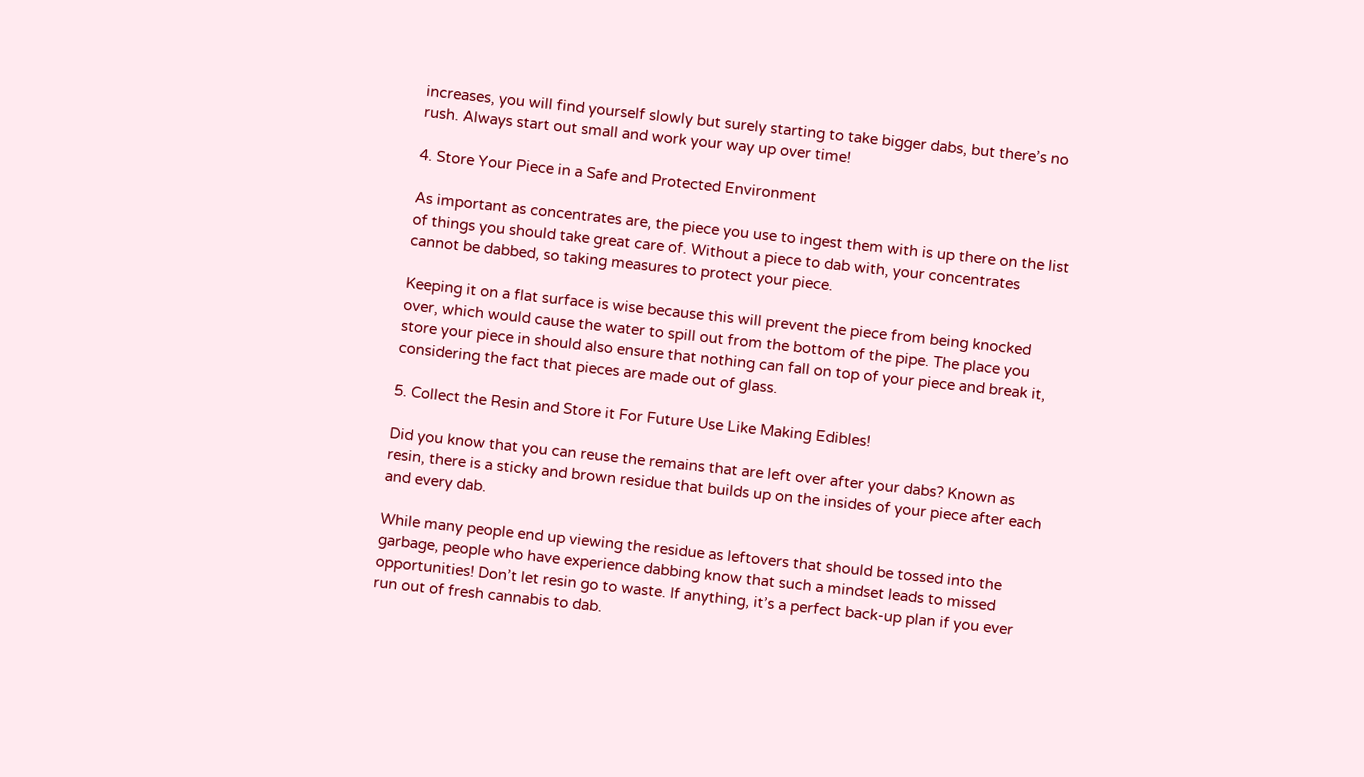increases, you will find yourself slowly but surely starting to take bigger dabs, but there’s no rush. Always start out small and work your way up over time!

4. Store Your Piece in a Safe and Protected Environment

As important as concentrates are, the piece you use to ingest them with is up there on the list of things you should take great care of. Without a piece to dab with, your concentrates cannot be dabbed, so taking measures to protect your piece.

Keeping it on a flat surface is wise because this will prevent the piece from being knocked over, which would cause the water to spill out from the bottom of the pipe. The place you store your piece in should also ensure that nothing can fall on top of your piece and break it, considering the fact that pieces are made out of glass.

5. Collect the Resin and Store it For Future Use Like Making Edibles!

Did you know that you can reuse the remains that are left over after your dabs? Known as resin, there is a sticky and brown residue that builds up on the insides of your piece after each and every dab.

While many people end up viewing the residue as leftovers that should be tossed into the garbage, people who have experience dabbing know that such a mindset leads to missed opportunities! Don’t let resin go to waste. If anything, it’s a perfect back-up plan if you ever run out of fresh cannabis to dab.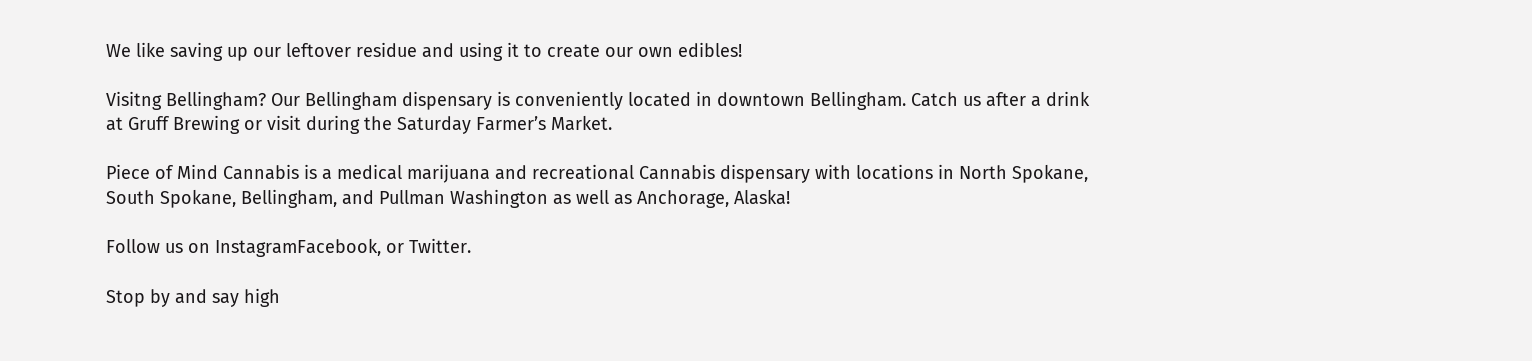We like saving up our leftover residue and using it to create our own edibles!

Visitng Bellingham? Our Bellingham dispensary is conveniently located in downtown Bellingham. Catch us after a drink at Gruff Brewing or visit during the Saturday Farmer’s Market.

Piece of Mind Cannabis is a medical marijuana and recreational Cannabis dispensary with locations in North Spokane, South Spokane, Bellingham, and Pullman Washington as well as Anchorage, Alaska!

Follow us on InstagramFacebook, or Twitter.

Stop by and say high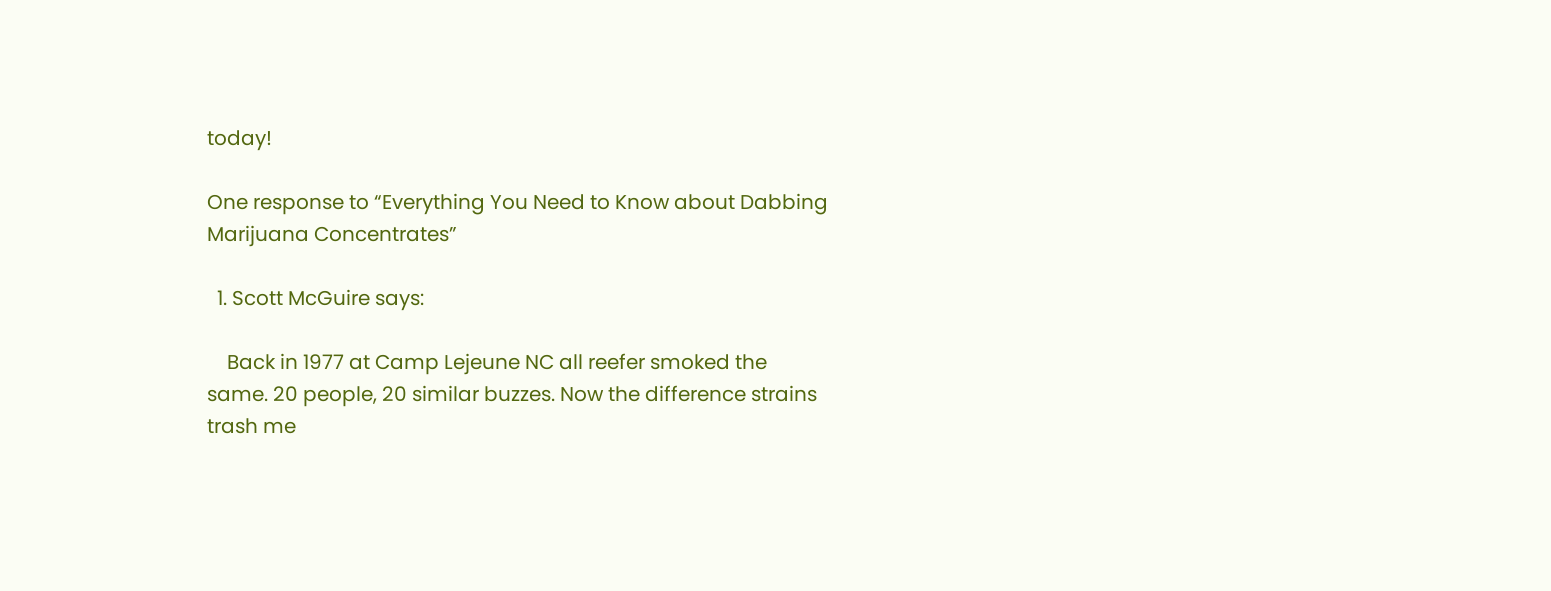today!

One response to “Everything You Need to Know about Dabbing Marijuana Concentrates”

  1. Scott McGuire says:

    Back in 1977 at Camp Lejeune NC all reefer smoked the same. 20 people, 20 similar buzzes. Now the difference strains trash me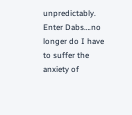unpredictably. Enter Dabs….no longer do I have to suffer the anxiety of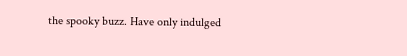the spooky buzz. Have only indulged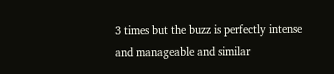3 times but the buzz is perfectly intense and manageable and similar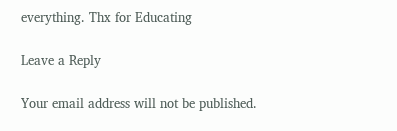everything. Thx for Educating

Leave a Reply

Your email address will not be published.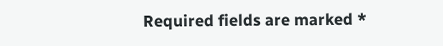Required fields are marked *